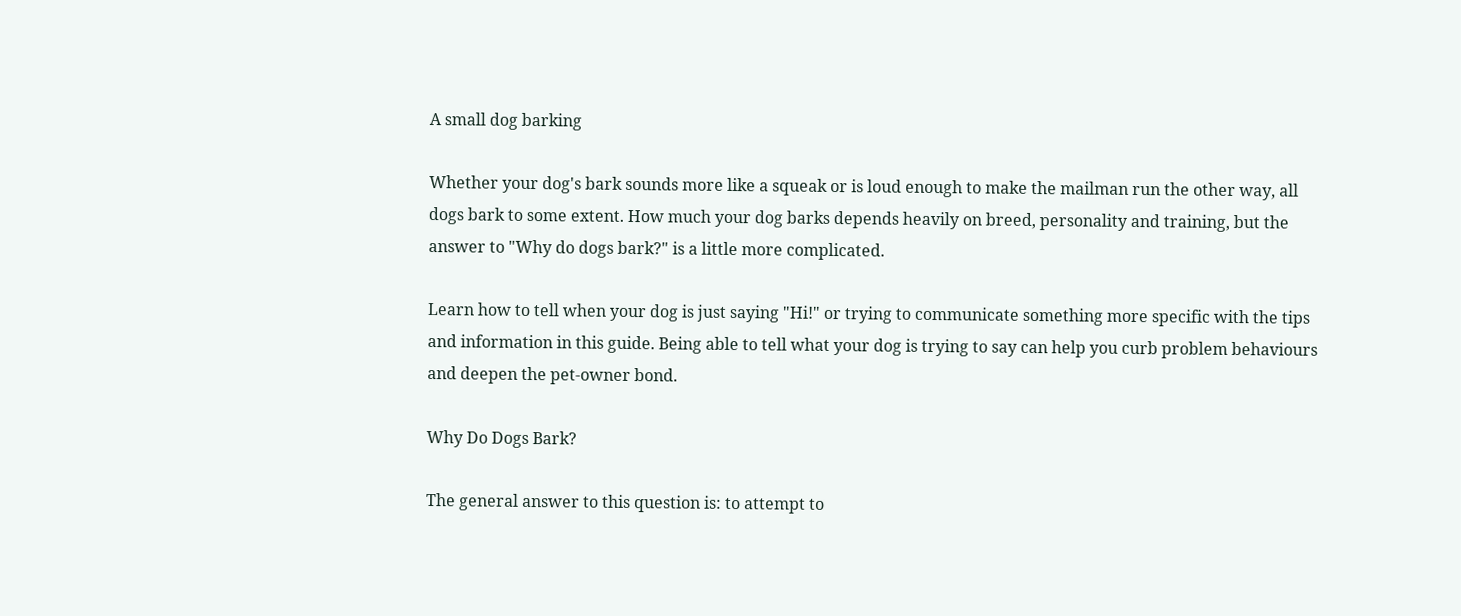A small dog barking

Whether your dog's bark sounds more like a squeak or is loud enough to make the mailman run the other way, all dogs bark to some extent. How much your dog barks depends heavily on breed, personality and training, but the answer to "Why do dogs bark?" is a little more complicated.

Learn how to tell when your dog is just saying "Hi!" or trying to communicate something more specific with the tips and information in this guide. Being able to tell what your dog is trying to say can help you curb problem behaviours and deepen the pet-owner bond.

Why Do Dogs Bark?

The general answer to this question is: to attempt to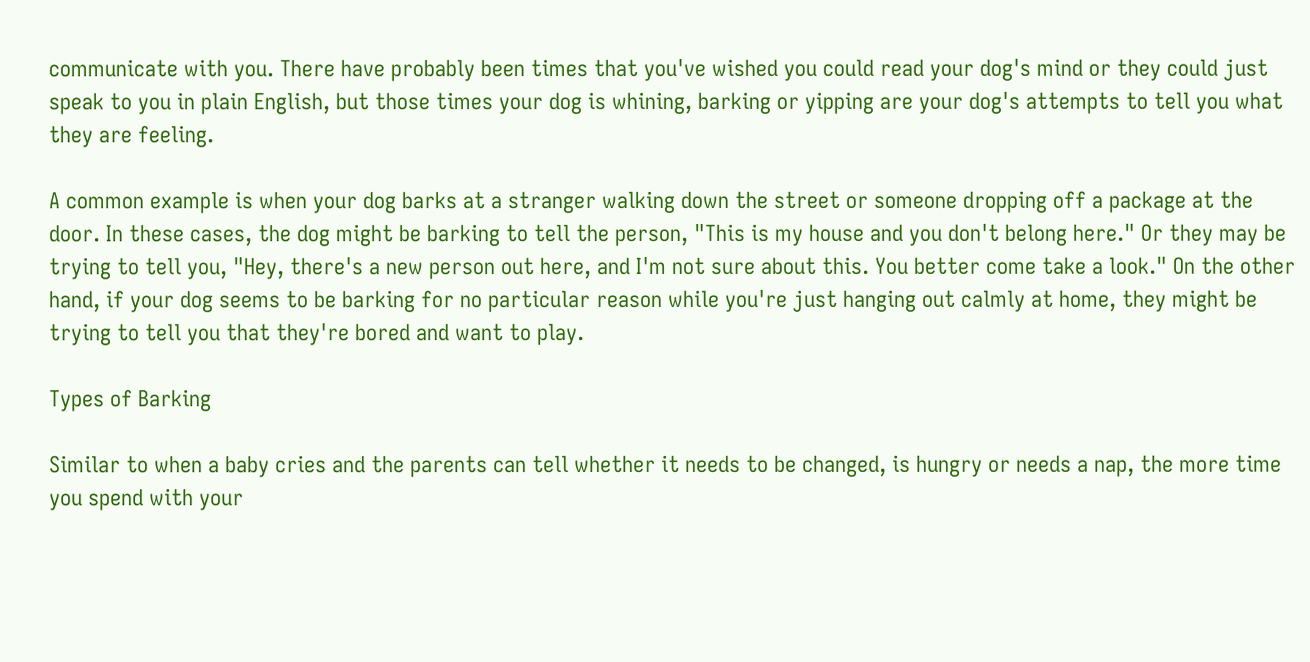communicate with you. There have probably been times that you've wished you could read your dog's mind or they could just speak to you in plain English, but those times your dog is whining, barking or yipping are your dog's attempts to tell you what they are feeling.

A common example is when your dog barks at a stranger walking down the street or someone dropping off a package at the door. In these cases, the dog might be barking to tell the person, "This is my house and you don't belong here." Or they may be trying to tell you, "Hey, there's a new person out here, and I'm not sure about this. You better come take a look." On the other hand, if your dog seems to be barking for no particular reason while you're just hanging out calmly at home, they might be trying to tell you that they're bored and want to play.

Types of Barking

Similar to when a baby cries and the parents can tell whether it needs to be changed, is hungry or needs a nap, the more time you spend with your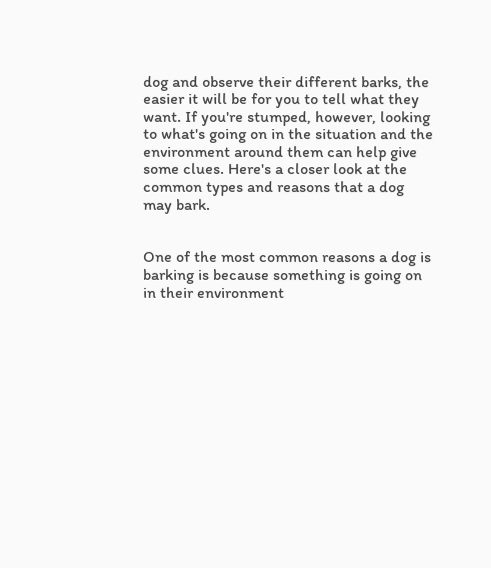dog and observe their different barks, the easier it will be for you to tell what they want. If you're stumped, however, looking to what's going on in the situation and the environment around them can help give some clues. Here's a closer look at the common types and reasons that a dog may bark.


One of the most common reasons a dog is barking is because something is going on in their environment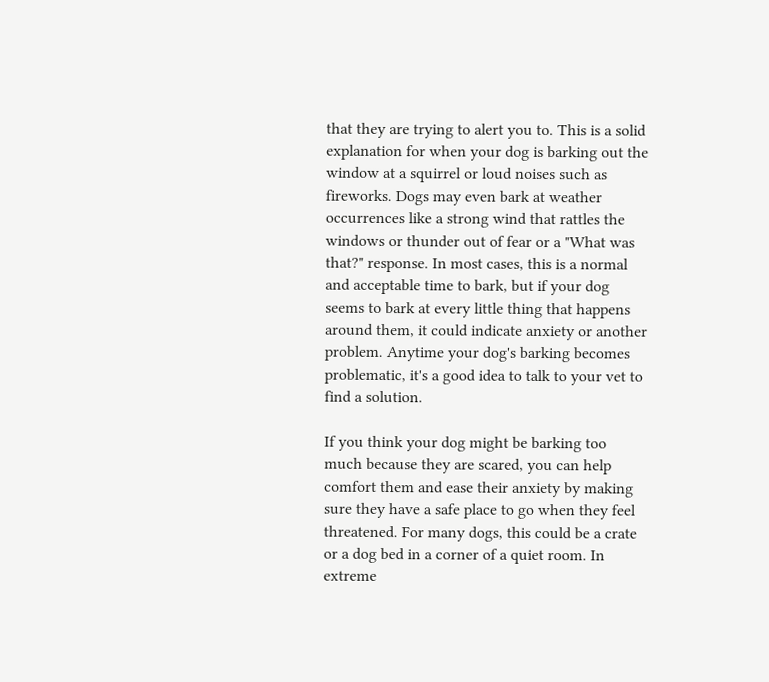that they are trying to alert you to. This is a solid explanation for when your dog is barking out the window at a squirrel or loud noises such as fireworks. Dogs may even bark at weather occurrences like a strong wind that rattles the windows or thunder out of fear or a "What was that?" response. In most cases, this is a normal and acceptable time to bark, but if your dog seems to bark at every little thing that happens around them, it could indicate anxiety or another problem. Anytime your dog's barking becomes problematic, it's a good idea to talk to your vet to find a solution.

If you think your dog might be barking too much because they are scared, you can help comfort them and ease their anxiety by making sure they have a safe place to go when they feel threatened. For many dogs, this could be a crate or a dog bed in a corner of a quiet room. In extreme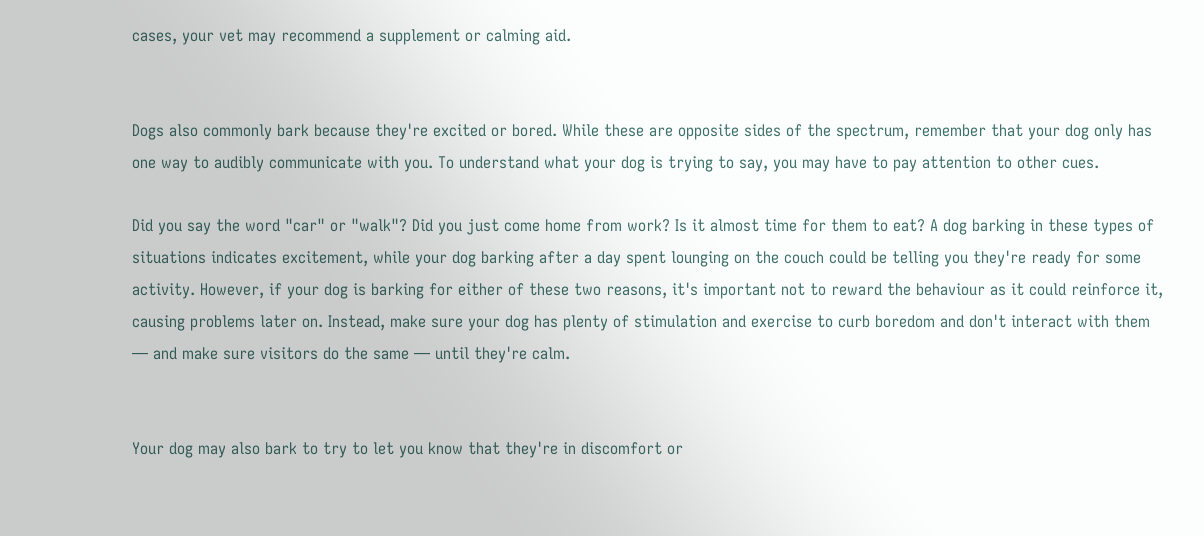cases, your vet may recommend a supplement or calming aid.


Dogs also commonly bark because they're excited or bored. While these are opposite sides of the spectrum, remember that your dog only has one way to audibly communicate with you. To understand what your dog is trying to say, you may have to pay attention to other cues.

Did you say the word "car" or "walk"? Did you just come home from work? Is it almost time for them to eat? A dog barking in these types of situations indicates excitement, while your dog barking after a day spent lounging on the couch could be telling you they're ready for some activity. However, if your dog is barking for either of these two reasons, it's important not to reward the behaviour as it could reinforce it, causing problems later on. Instead, make sure your dog has plenty of stimulation and exercise to curb boredom and don't interact with them — and make sure visitors do the same — until they're calm.


Your dog may also bark to try to let you know that they're in discomfort or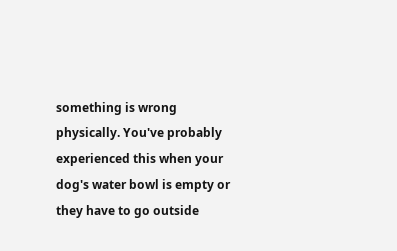something is wrong physically. You've probably experienced this when your dog's water bowl is empty or they have to go outside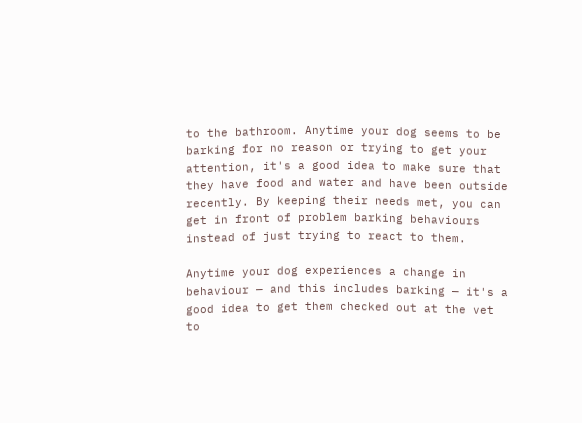to the bathroom. Anytime your dog seems to be barking for no reason or trying to get your attention, it's a good idea to make sure that they have food and water and have been outside recently. By keeping their needs met, you can get in front of problem barking behaviours instead of just trying to react to them.

Anytime your dog experiences a change in behaviour — and this includes barking — it's a good idea to get them checked out at the vet to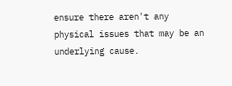ensure there aren't any physical issues that may be an underlying cause.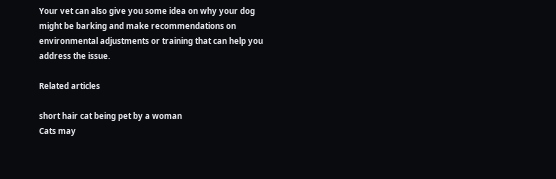Your vet can also give you some idea on why your dog might be barking and make recommendations on environmental adjustments or training that can help you address the issue.

Related articles

short hair cat being pet by a woman
Cats may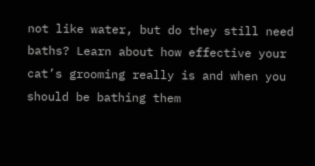not like water, but do they still need baths? Learn about how effective your cat’s grooming really is and when you should be bathing them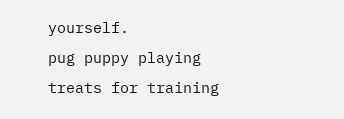yourself.
pug puppy playing
treats for training